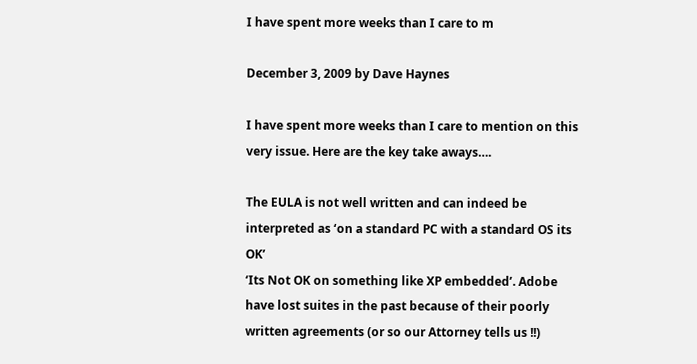I have spent more weeks than I care to m

December 3, 2009 by Dave Haynes

I have spent more weeks than I care to mention on this very issue. Here are the key take aways….

The EULA is not well written and can indeed be interpreted as ‘on a standard PC with a standard OS its OK’
‘Its Not OK on something like XP embedded’. Adobe have lost suites in the past because of their poorly written agreements (or so our Attorney tells us !!)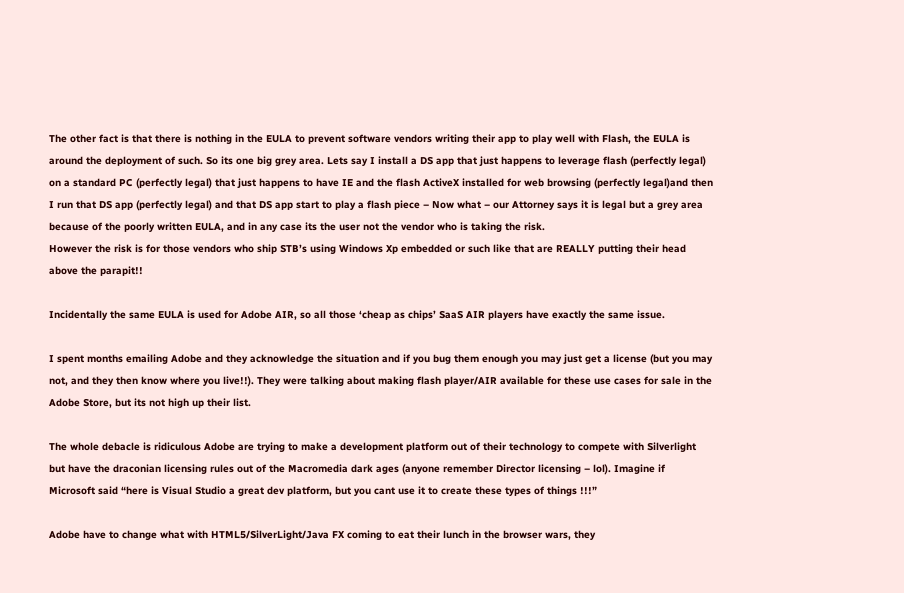The other fact is that there is nothing in the EULA to prevent software vendors writing their app to play well with Flash, the EULA is around the deployment of such. So its one big grey area. Lets say I install a DS app that just happens to leverage flash (perfectly legal) on a standard PC (perfectly legal) that just happens to have IE and the flash ActiveX installed for web browsing (perfectly legal)and then I run that DS app (perfectly legal) and that DS app start to play a flash piece – Now what – our Attorney says it is legal but a grey area because of the poorly written EULA, and in any case its the user not the vendor who is taking the risk.
However the risk is for those vendors who ship STB’s using Windows Xp embedded or such like that are REALLY putting their head above the parapit!!

Incidentally the same EULA is used for Adobe AIR, so all those ‘cheap as chips’ SaaS AIR players have exactly the same issue.

I spent months emailing Adobe and they acknowledge the situation and if you bug them enough you may just get a license (but you may not, and they then know where you live!!). They were talking about making flash player/AIR available for these use cases for sale in the Adobe Store, but its not high up their list.

The whole debacle is ridiculous Adobe are trying to make a development platform out of their technology to compete with Silverlight but have the draconian licensing rules out of the Macromedia dark ages (anyone remember Director licensing – lol). Imagine if Microsoft said “here is Visual Studio a great dev platform, but you cant use it to create these types of things !!!”

Adobe have to change what with HTML5/SilverLight/Java FX coming to eat their lunch in the browser wars, they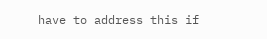have to address this if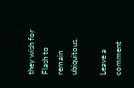they wish for Flash to remain ubiquitous.

Leave a comment